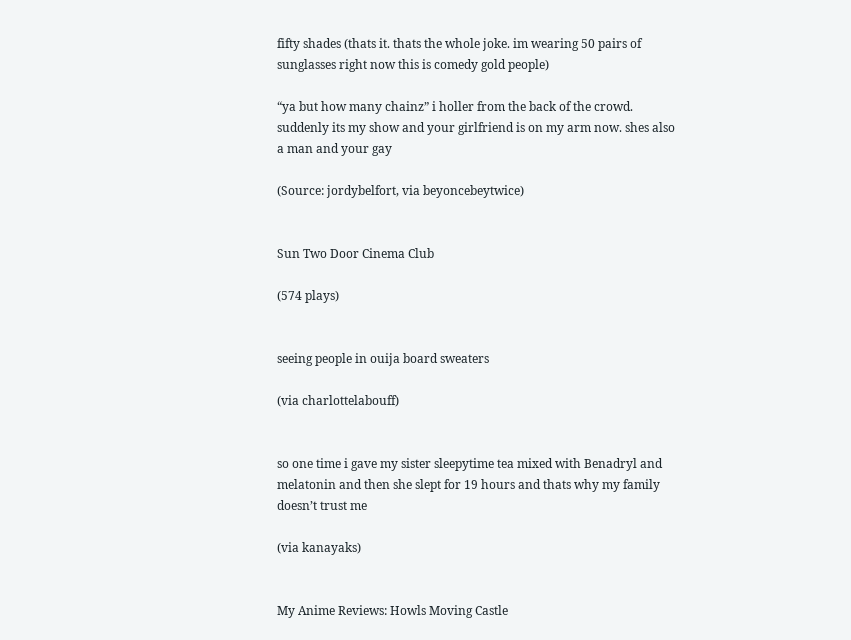fifty shades (thats it. thats the whole joke. im wearing 50 pairs of sunglasses right now this is comedy gold people)

“ya but how many chainz” i holler from the back of the crowd. suddenly its my show and your girlfriend is on my arm now. shes also a man and your gay

(Source: jordybelfort, via beyoncebeytwice)


Sun Two Door Cinema Club

(574 plays)


seeing people in ouija board sweaters

(via charlottelabouff)


so one time i gave my sister sleepytime tea mixed with Benadryl and melatonin and then she slept for 19 hours and thats why my family doesn’t trust me

(via kanayaks)


My Anime Reviews: Howls Moving Castle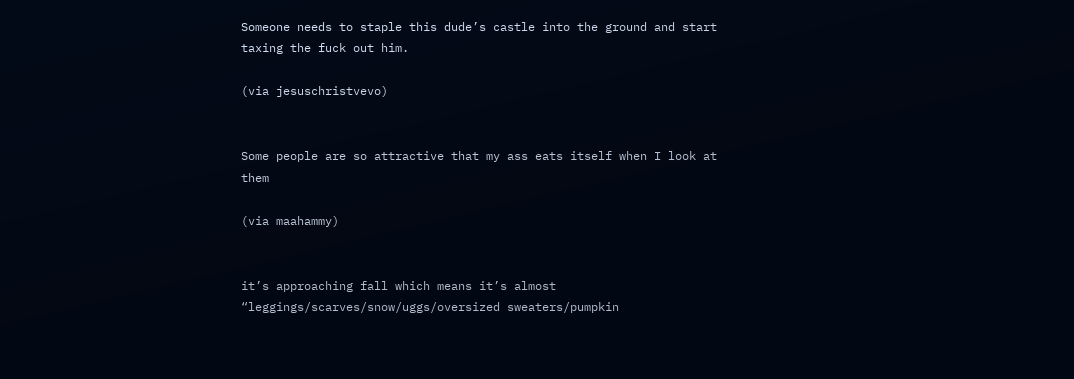Someone needs to staple this dude’s castle into the ground and start taxing the fuck out him.

(via jesuschristvevo)


Some people are so attractive that my ass eats itself when I look at them

(via maahammy)


it’s approaching fall which means it’s almost “leggings/scarves/snow/uggs/oversized sweaters/pumpkin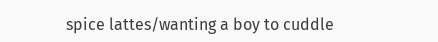spice lattes/wanting a boy to cuddle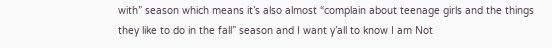with” season which means it’s also almost “complain about teenage girls and the things they like to do in the fall” season and I want y’all to know I am Not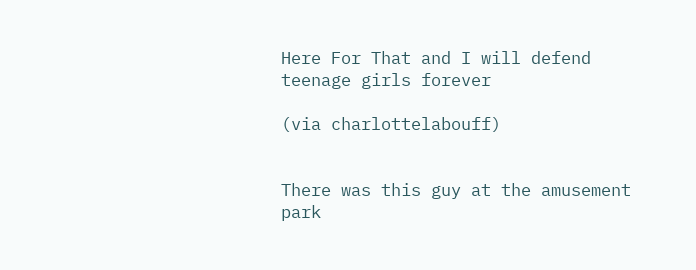Here For That and I will defend teenage girls forever

(via charlottelabouff)


There was this guy at the amusement park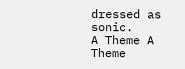dressed as sonic.
A Theme A Theme